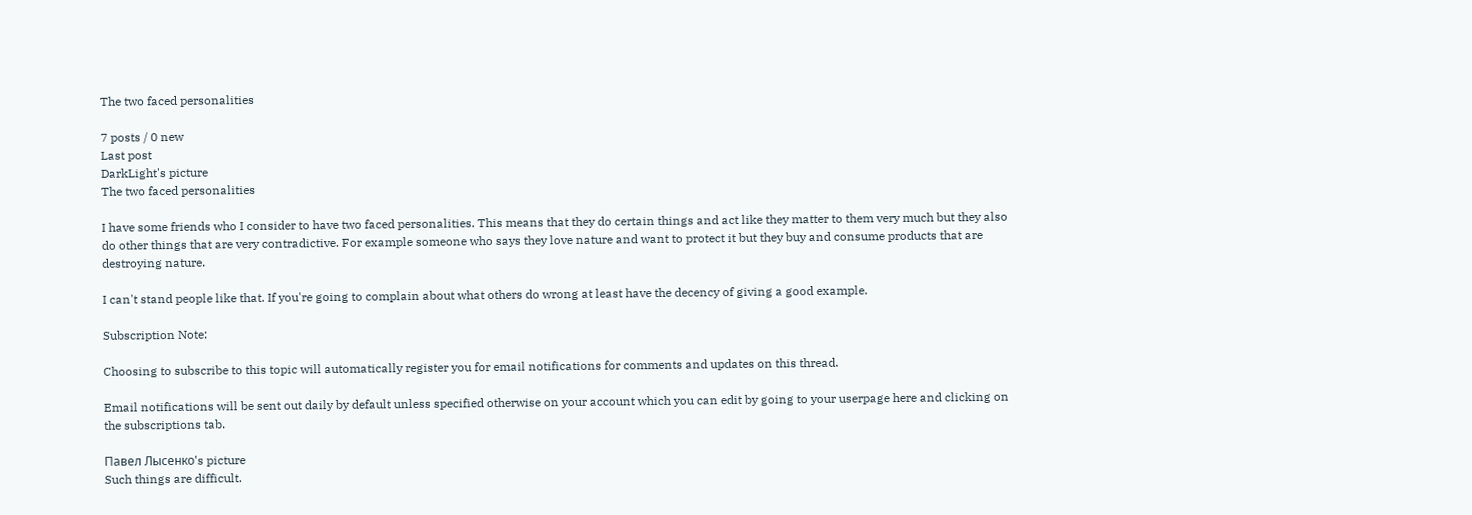The two faced personalities

7 posts / 0 new
Last post
DarkLight's picture
The two faced personalities

I have some friends who I consider to have two faced personalities. This means that they do certain things and act like they matter to them very much but they also do other things that are very contradictive. For example someone who says they love nature and want to protect it but they buy and consume products that are destroying nature.

I can't stand people like that. If you're going to complain about what others do wrong at least have the decency of giving a good example.

Subscription Note:

Choosing to subscribe to this topic will automatically register you for email notifications for comments and updates on this thread.

Email notifications will be sent out daily by default unless specified otherwise on your account which you can edit by going to your userpage here and clicking on the subscriptions tab.

Павел Лысенко's picture
Such things are difficult.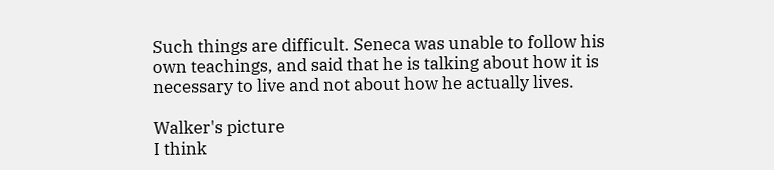Such things are difficult. Seneca was unable to follow his own teachings, and said that he is talking about how it is necessary to live and not about how he actually lives.

Walker's picture
I think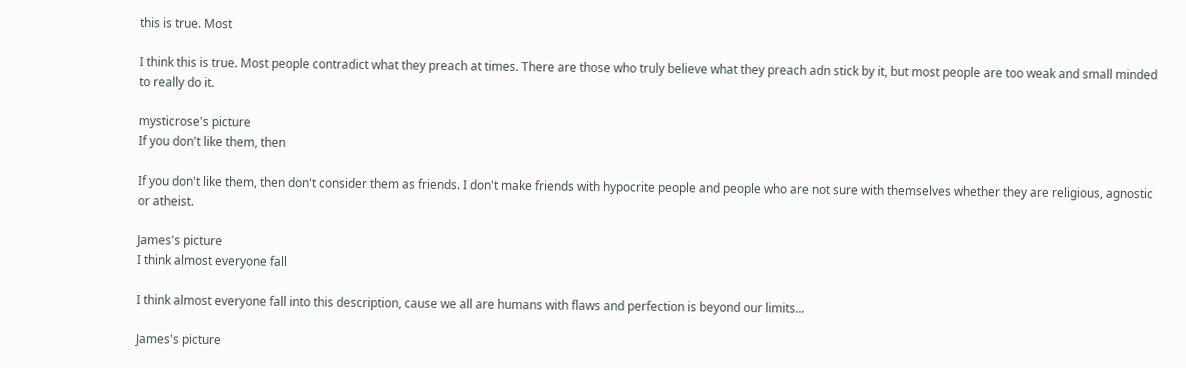this is true. Most

I think this is true. Most people contradict what they preach at times. There are those who truly believe what they preach adn stick by it, but most people are too weak and small minded to really do it.

mysticrose's picture
If you don't like them, then

If you don't like them, then don't consider them as friends. I don't make friends with hypocrite people and people who are not sure with themselves whether they are religious, agnostic or atheist.

James's picture
I think almost everyone fall

I think almost everyone fall into this description, cause we all are humans with flaws and perfection is beyond our limits...

James's picture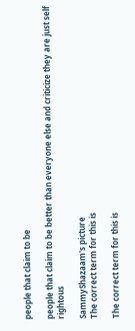people that claim to be

people that claim to be better than everyone else and criticize they are just self rightous

SammyShazaam's picture
The correct term for this is

The correct term for this is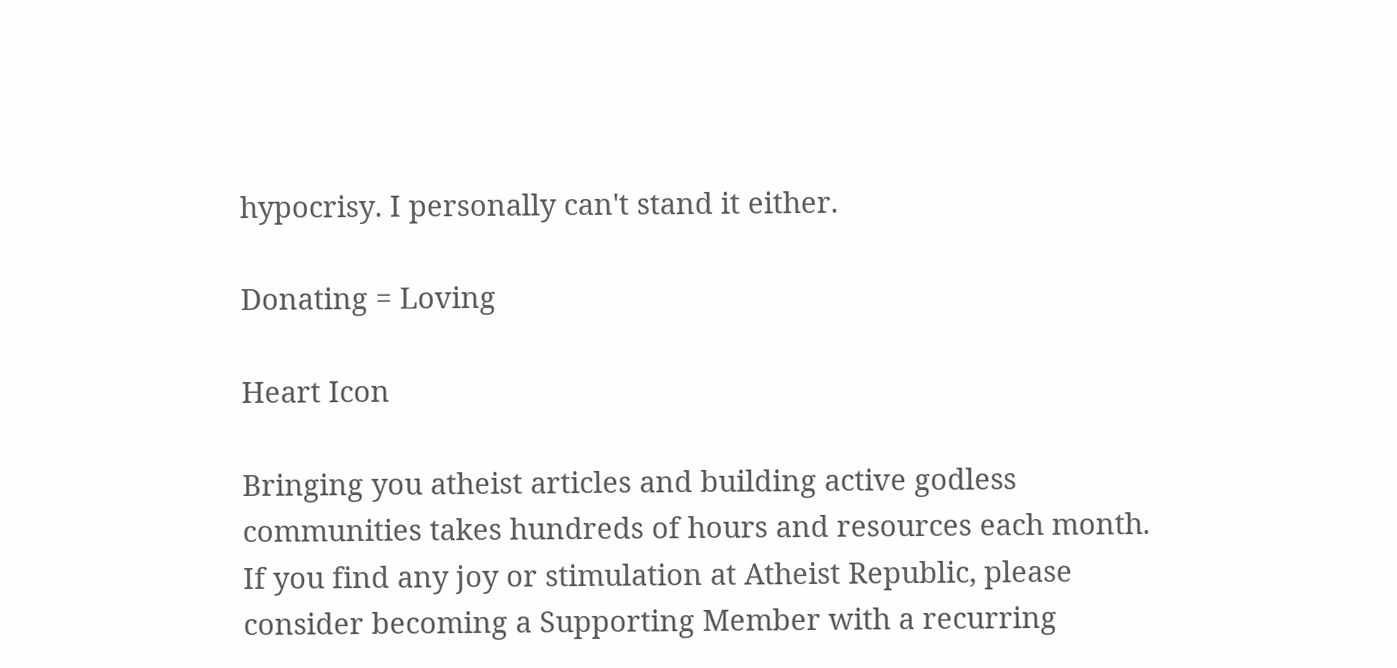hypocrisy. I personally can't stand it either.

Donating = Loving

Heart Icon

Bringing you atheist articles and building active godless communities takes hundreds of hours and resources each month. If you find any joy or stimulation at Atheist Republic, please consider becoming a Supporting Member with a recurring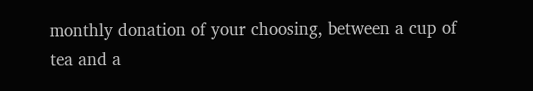monthly donation of your choosing, between a cup of tea and a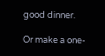good dinner.

Or make a one-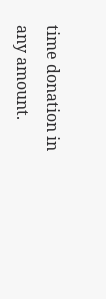time donation in any amount.